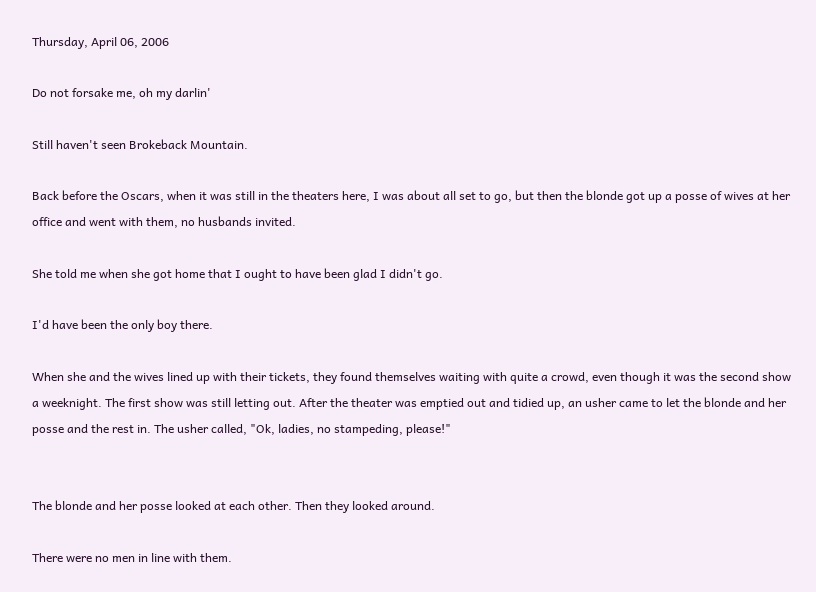Thursday, April 06, 2006

Do not forsake me, oh my darlin'

Still haven't seen Brokeback Mountain.

Back before the Oscars, when it was still in the theaters here, I was about all set to go, but then the blonde got up a posse of wives at her office and went with them, no husbands invited.

She told me when she got home that I ought to have been glad I didn't go.

I'd have been the only boy there.

When she and the wives lined up with their tickets, they found themselves waiting with quite a crowd, even though it was the second show a weeknight. The first show was still letting out. After the theater was emptied out and tidied up, an usher came to let the blonde and her posse and the rest in. The usher called, "Ok, ladies, no stampeding, please!"


The blonde and her posse looked at each other. Then they looked around.

There were no men in line with them.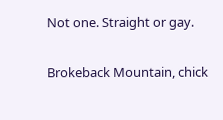Not one. Straight or gay.

Brokeback Mountain, chick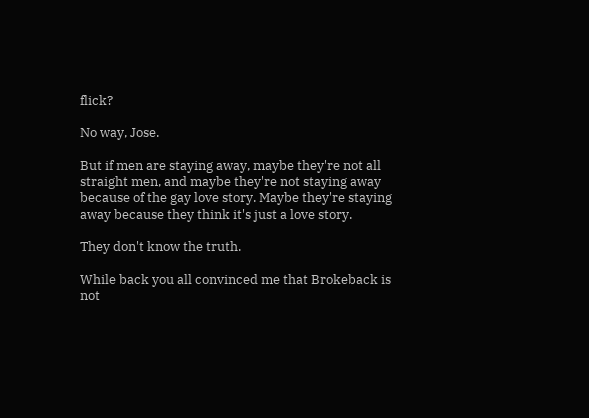flick?

No way, Jose.

But if men are staying away, maybe they're not all straight men, and maybe they're not staying away because of the gay love story. Maybe they're staying away because they think it's just a love story.

They don't know the truth.

While back you all convinced me that Brokeback is not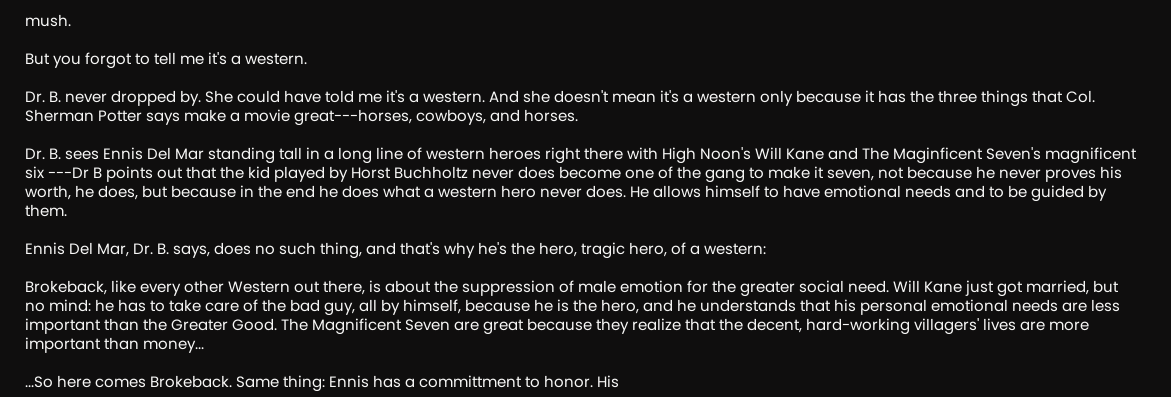mush.

But you forgot to tell me it's a western.

Dr. B. never dropped by. She could have told me it's a western. And she doesn't mean it's a western only because it has the three things that Col. Sherman Potter says make a movie great---horses, cowboys, and horses.

Dr. B. sees Ennis Del Mar standing tall in a long line of western heroes right there with High Noon's Will Kane and The Maginficent Seven's magnificent six ---Dr B points out that the kid played by Horst Buchholtz never does become one of the gang to make it seven, not because he never proves his worth, he does, but because in the end he does what a western hero never does. He allows himself to have emotional needs and to be guided by them.

Ennis Del Mar, Dr. B. says, does no such thing, and that's why he's the hero, tragic hero, of a western:

Brokeback, like every other Western out there, is about the suppression of male emotion for the greater social need. Will Kane just got married, but no mind: he has to take care of the bad guy, all by himself, because he is the hero, and he understands that his personal emotional needs are less important than the Greater Good. The Magnificent Seven are great because they realize that the decent, hard-working villagers' lives are more important than money...

...So here comes Brokeback. Same thing: Ennis has a committment to honor. His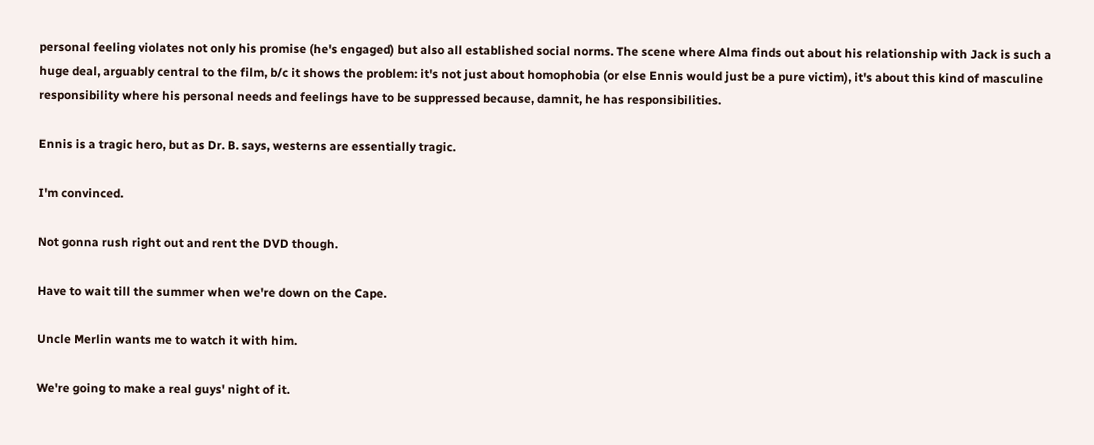personal feeling violates not only his promise (he's engaged) but also all established social norms. The scene where Alma finds out about his relationship with Jack is such a huge deal, arguably central to the film, b/c it shows the problem: it's not just about homophobia (or else Ennis would just be a pure victim), it's about this kind of masculine responsibility where his personal needs and feelings have to be suppressed because, damnit, he has responsibilities.

Ennis is a tragic hero, but as Dr. B. says, westerns are essentially tragic.

I'm convinced.

Not gonna rush right out and rent the DVD though.

Have to wait till the summer when we're down on the Cape.

Uncle Merlin wants me to watch it with him.

We're going to make a real guys' night of it.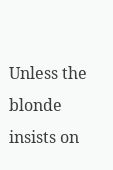Unless the blonde insists on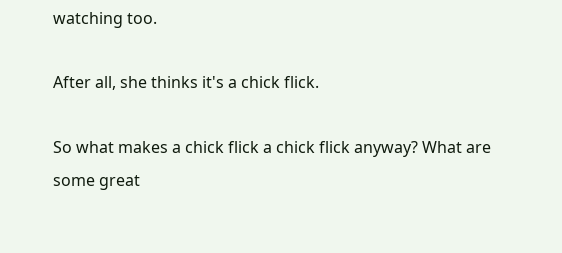watching too.

After all, she thinks it's a chick flick.

So what makes a chick flick a chick flick anyway? What are some great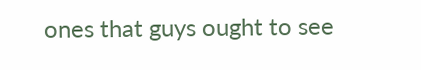ones that guys ought to see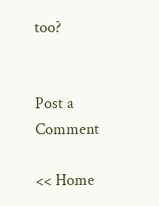too?


Post a Comment

<< Home